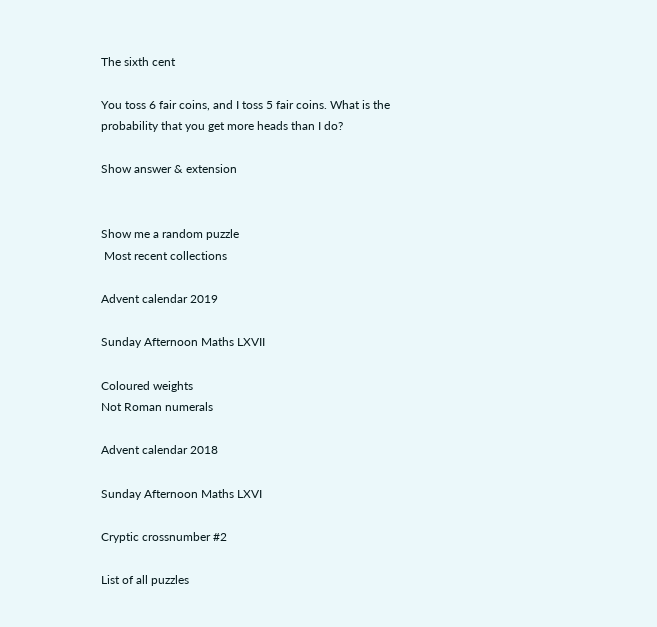The sixth cent

You toss 6 fair coins, and I toss 5 fair coins. What is the probability that you get more heads than I do?

Show answer & extension


Show me a random puzzle
 Most recent collections

Advent calendar 2019

Sunday Afternoon Maths LXVII

Coloured weights
Not Roman numerals

Advent calendar 2018

Sunday Afternoon Maths LXVI

Cryptic crossnumber #2

List of all puzzles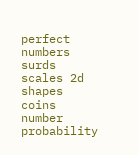perfect numbers surds scales 2d shapes coins number probability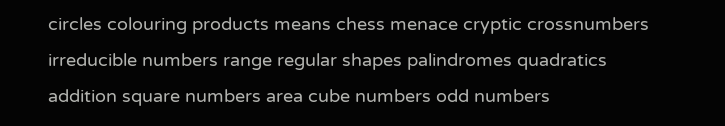circles colouring products means chess menace cryptic crossnumbers irreducible numbers range regular shapes palindromes quadratics addition square numbers area cube numbers odd numbers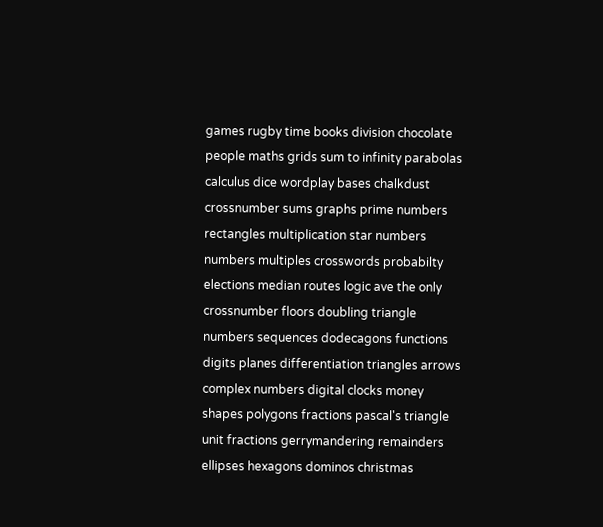games rugby time books division chocolate people maths grids sum to infinity parabolas calculus dice wordplay bases chalkdust crossnumber sums graphs prime numbers rectangles multiplication star numbers numbers multiples crosswords probabilty elections median routes logic ave the only crossnumber floors doubling triangle numbers sequences dodecagons functions digits planes differentiation triangles arrows complex numbers digital clocks money shapes polygons fractions pascal's triangle unit fractions gerrymandering remainders ellipses hexagons dominos christmas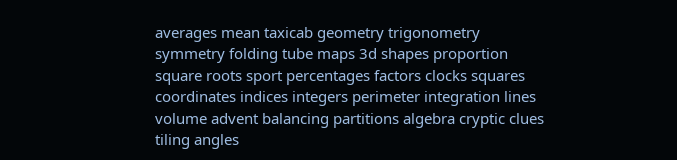averages mean taxicab geometry trigonometry symmetry folding tube maps 3d shapes proportion square roots sport percentages factors clocks squares coordinates indices integers perimeter integration lines volume advent balancing partitions algebra cryptic clues tiling angles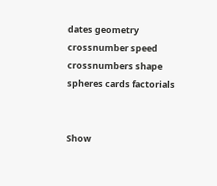dates geometry crossnumber speed crossnumbers shape spheres cards factorials


Show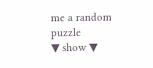me a random puzzle
▼ show ▼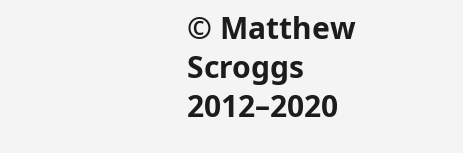© Matthew Scroggs 2012–2020